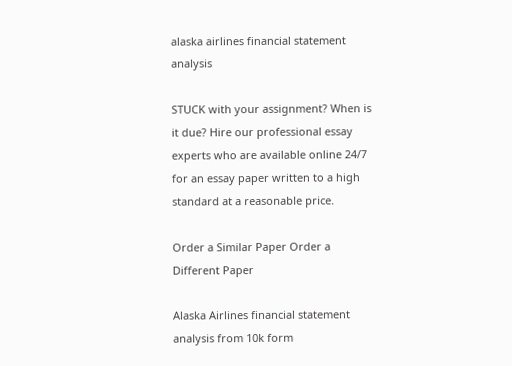alaska airlines financial statement analysis

STUCK with your assignment? When is it due? Hire our professional essay experts who are available online 24/7 for an essay paper written to a high standard at a reasonable price.

Order a Similar Paper Order a Different Paper

Alaska Airlines financial statement analysis from 10k form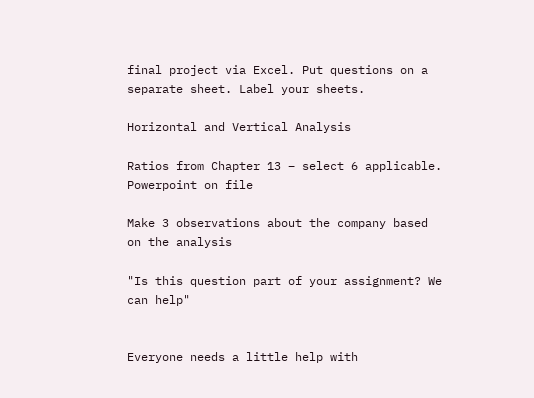final project via Excel. Put questions on a separate sheet. Label your sheets.

Horizontal and Vertical Analysis

Ratios from Chapter 13 – select 6 applicable. Powerpoint on file

Make 3 observations about the company based on the analysis

"Is this question part of your assignment? We can help"


Everyone needs a little help with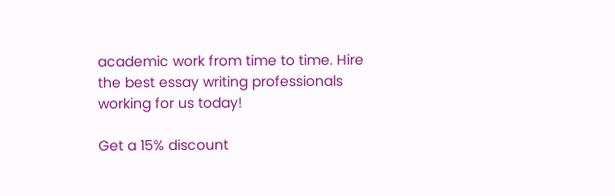academic work from time to time. Hire the best essay writing professionals working for us today!

Get a 15% discount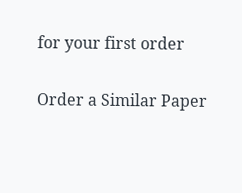for your first order

Order a Similar Paper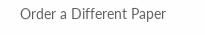Order a Different Paper